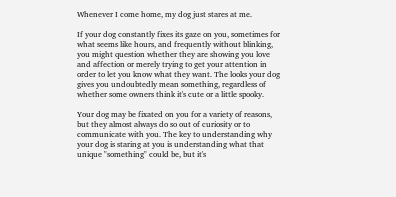Whenever I come home, my dog just stares at me.

If your dog constantly fixes its gaze on you, sometimes for what seems like hours, and frequently without blinking, you might question whether they are showing you love and affection or merely trying to get your attention in order to let you know what they want. The looks your dog gives you undoubtedly mean something, regardless of whether some owners think it's cute or a little spooky.

Your dog may be fixated on you for a variety of reasons, but they almost always do so out of curiosity or to communicate with you. The key to understanding why your dog is staring at you is understanding what that unique "something" could be, but it's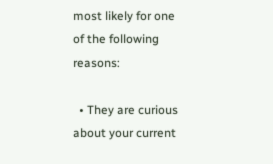most likely for one of the following reasons:

  • They are curious about your current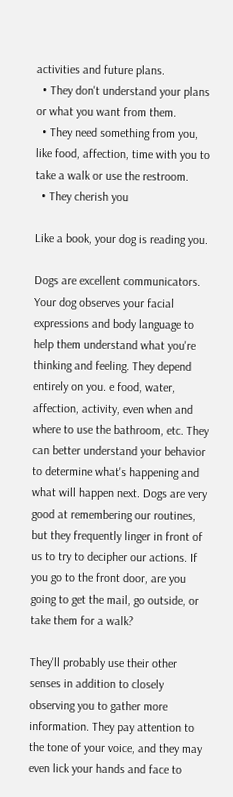activities and future plans.
  • They don't understand your plans or what you want from them.
  • They need something from you, like food, affection, time with you to take a walk or use the restroom.
  • They cherish you

Like a book, your dog is reading you.

Dogs are excellent communicators. Your dog observes your facial expressions and body language to help them understand what you're thinking and feeling. They depend entirely on you. e food, water, affection, activity, even when and where to use the bathroom, etc. They can better understand your behavior to determine what's happening and what will happen next. Dogs are very good at remembering our routines, but they frequently linger in front of us to try to decipher our actions. If you go to the front door, are you going to get the mail, go outside, or take them for a walk?

They'll probably use their other senses in addition to closely observing you to gather more information. They pay attention to the tone of your voice, and they may even lick your hands and face to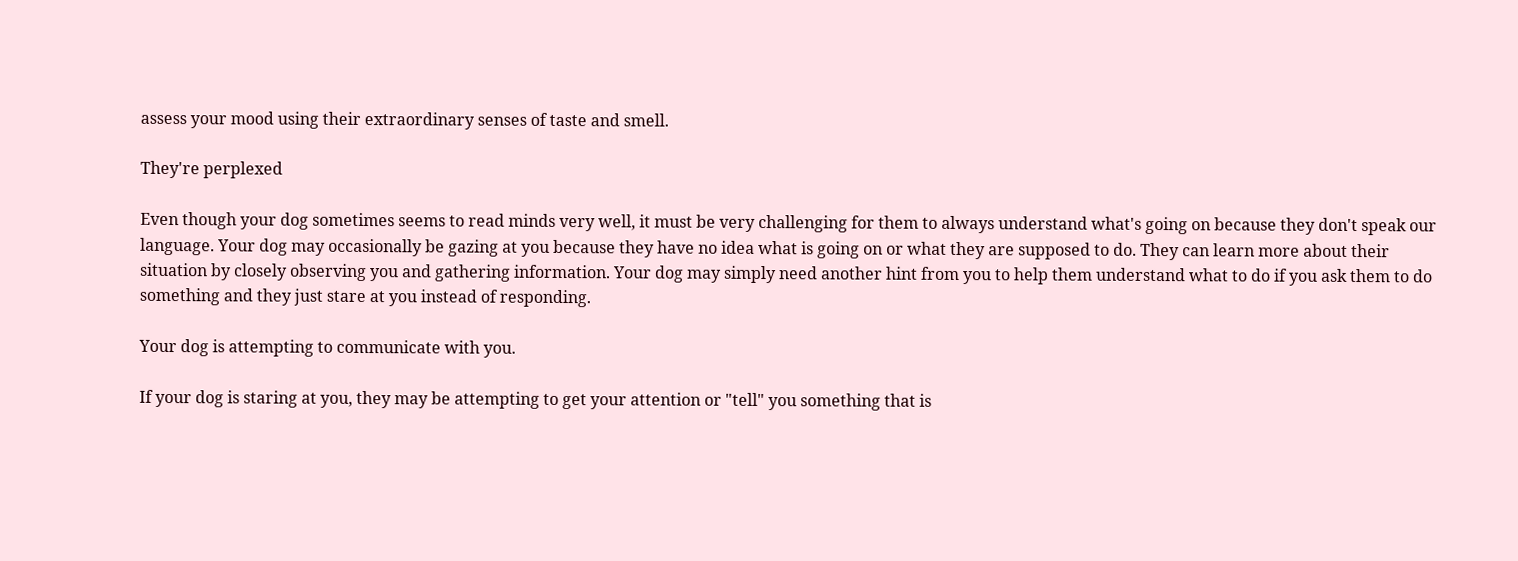assess your mood using their extraordinary senses of taste and smell.

They're perplexed

Even though your dog sometimes seems to read minds very well, it must be very challenging for them to always understand what's going on because they don't speak our language. Your dog may occasionally be gazing at you because they have no idea what is going on or what they are supposed to do. They can learn more about their situation by closely observing you and gathering information. Your dog may simply need another hint from you to help them understand what to do if you ask them to do something and they just stare at you instead of responding.

Your dog is attempting to communicate with you.

If your dog is staring at you, they may be attempting to get your attention or "tell" you something that is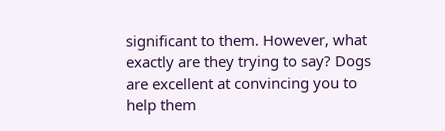significant to them. However, what exactly are they trying to say? Dogs are excellent at convincing you to help them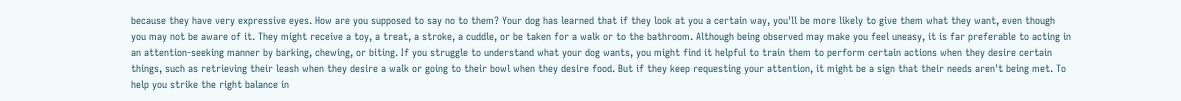because they have very expressive eyes. How are you supposed to say no to them? Your dog has learned that if they look at you a certain way, you'll be more likely to give them what they want, even though you may not be aware of it. They might receive a toy, a treat, a stroke, a cuddle, or be taken for a walk or to the bathroom. Although being observed may make you feel uneasy, it is far preferable to acting in an attention-seeking manner by barking, chewing, or biting. If you struggle to understand what your dog wants, you might find it helpful to train them to perform certain actions when they desire certain things, such as retrieving their leash when they desire a walk or going to their bowl when they desire food. But if they keep requesting your attention, it might be a sign that their needs aren't being met. To help you strike the right balance in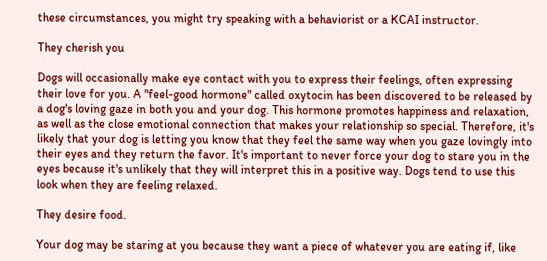these circumstances, you might try speaking with a behaviorist or a KCAI instructor.

They cherish you

Dogs will occasionally make eye contact with you to express their feelings, often expressing their love for you. A "feel-good hormone" called oxytocin has been discovered to be released by a dog's loving gaze in both you and your dog. This hormone promotes happiness and relaxation, as well as the close emotional connection that makes your relationship so special. Therefore, it's likely that your dog is letting you know that they feel the same way when you gaze lovingly into their eyes and they return the favor. It's important to never force your dog to stare you in the eyes because it's unlikely that they will interpret this in a positive way. Dogs tend to use this look when they are feeling relaxed.

They desire food.

Your dog may be staring at you because they want a piece of whatever you are eating if, like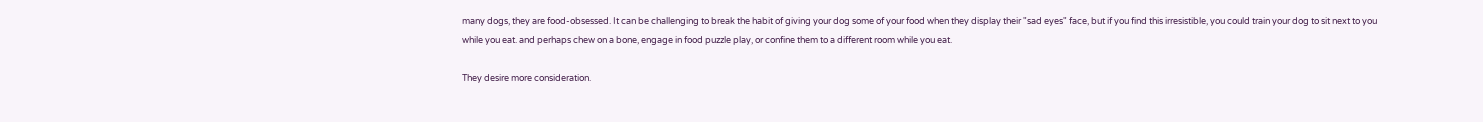many dogs, they are food-obsessed. It can be challenging to break the habit of giving your dog some of your food when they display their "sad eyes" face, but if you find this irresistible, you could train your dog to sit next to you while you eat. and perhaps chew on a bone, engage in food puzzle play, or confine them to a different room while you eat.

They desire more consideration.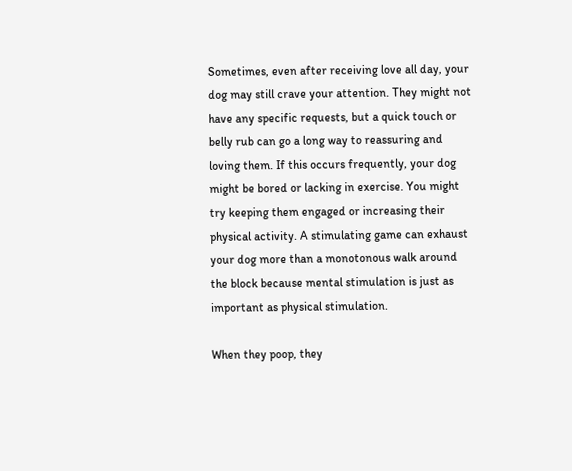Sometimes, even after receiving love all day, your dog may still crave your attention. They might not have any specific requests, but a quick touch or belly rub can go a long way to reassuring and loving them. If this occurs frequently, your dog might be bored or lacking in exercise. You might try keeping them engaged or increasing their physical activity. A stimulating game can exhaust your dog more than a monotonous walk around the block because mental stimulation is just as important as physical stimulation.

When they poop, they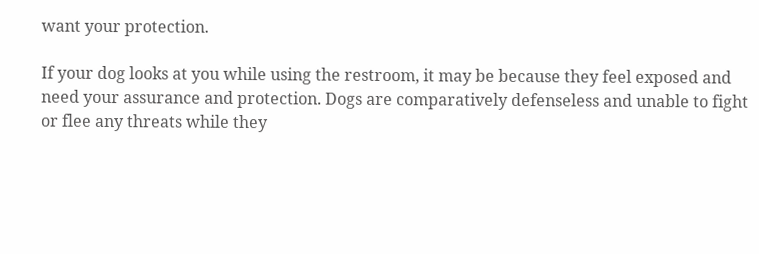want your protection.

If your dog looks at you while using the restroom, it may be because they feel exposed and need your assurance and protection. Dogs are comparatively defenseless and unable to fight or flee any threats while they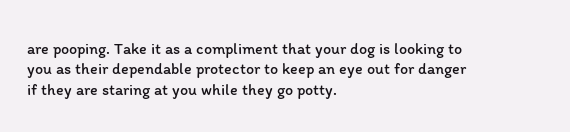are pooping. Take it as a compliment that your dog is looking to you as their dependable protector to keep an eye out for danger if they are staring at you while they go potty.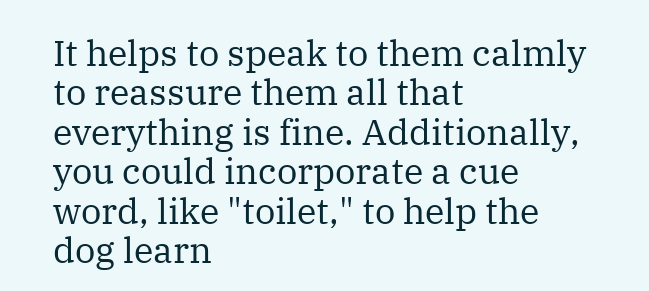It helps to speak to them calmly to reassure them all that everything is fine. Additionally, you could incorporate a cue word, like "toilet," to help the dog learn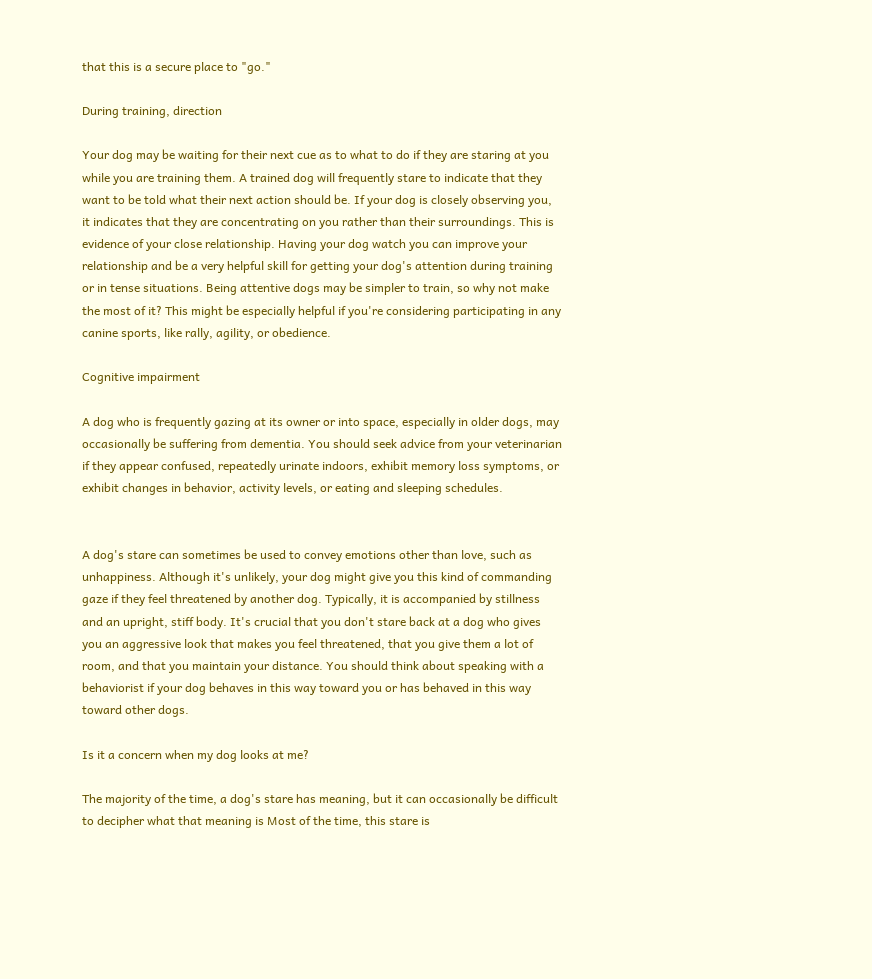that this is a secure place to "go."

During training, direction

Your dog may be waiting for their next cue as to what to do if they are staring at you while you are training them. A trained dog will frequently stare to indicate that they want to be told what their next action should be. If your dog is closely observing you, it indicates that they are concentrating on you rather than their surroundings. This is evidence of your close relationship. Having your dog watch you can improve your relationship and be a very helpful skill for getting your dog's attention during training or in tense situations. Being attentive dogs may be simpler to train, so why not make the most of it? This might be especially helpful if you're considering participating in any canine sports, like rally, agility, or obedience.

Cognitive impairment

A dog who is frequently gazing at its owner or into space, especially in older dogs, may occasionally be suffering from dementia. You should seek advice from your veterinarian if they appear confused, repeatedly urinate indoors, exhibit memory loss symptoms, or exhibit changes in behavior, activity levels, or eating and sleeping schedules.


A dog's stare can sometimes be used to convey emotions other than love, such as unhappiness. Although it's unlikely, your dog might give you this kind of commanding gaze if they feel threatened by another dog. Typically, it is accompanied by stillness and an upright, stiff body. It's crucial that you don't stare back at a dog who gives you an aggressive look that makes you feel threatened, that you give them a lot of room, and that you maintain your distance. You should think about speaking with a behaviorist if your dog behaves in this way toward you or has behaved in this way toward other dogs.

Is it a concern when my dog looks at me?

The majority of the time, a dog's stare has meaning, but it can occasionally be difficult to decipher what that meaning is Most of the time, this stare is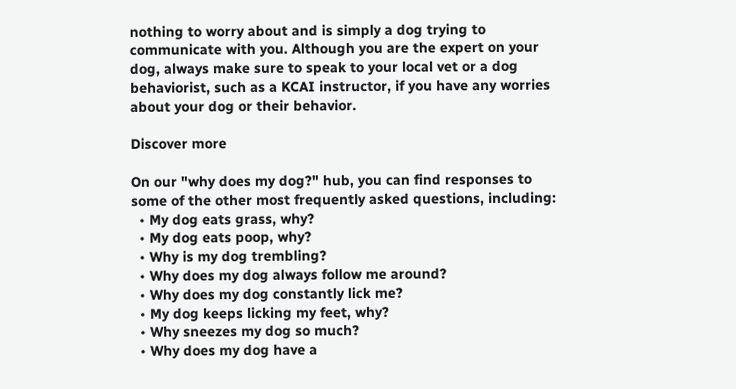nothing to worry about and is simply a dog trying to communicate with you. Although you are the expert on your dog, always make sure to speak to your local vet or a dog behaviorist, such as a KCAI instructor, if you have any worries about your dog or their behavior.

Discover more

On our "why does my dog?" hub, you can find responses to some of the other most frequently asked questions, including:
  • My dog eats grass, why?
  • My dog eats poop, why?
  • Why is my dog trembling?
  • Why does my dog always follow me around?
  • Why does my dog constantly lick me?
  • My dog keeps licking my feet, why?
  • Why sneezes my dog so much?
  • Why does my dog have a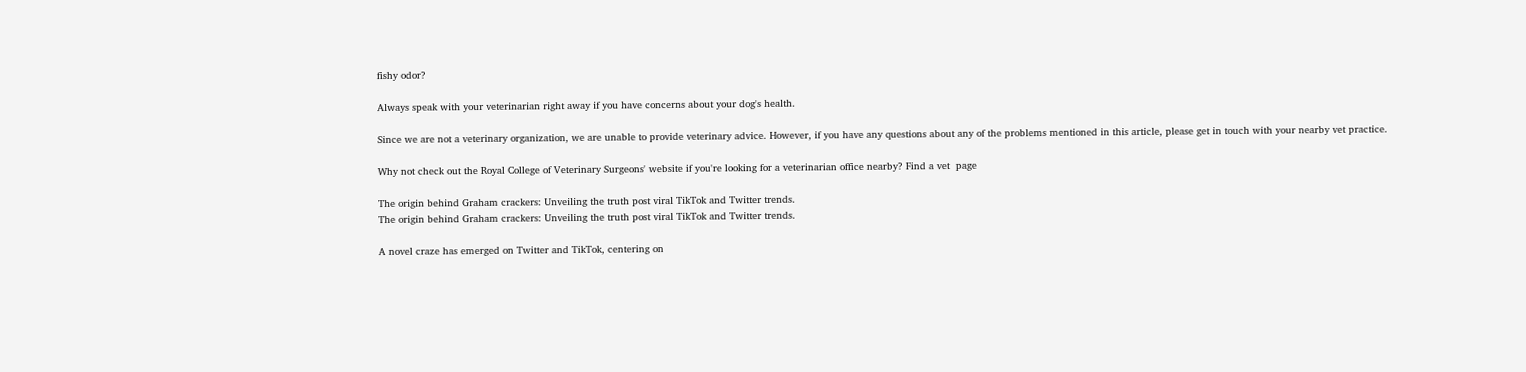fishy odor?

Always speak with your veterinarian right away if you have concerns about your dog's health.

Since we are not a veterinary organization, we are unable to provide veterinary advice. However, if you have any questions about any of the problems mentioned in this article, please get in touch with your nearby vet practice.

Why not check out the Royal College of Veterinary Surgeons' website if you're looking for a veterinarian office nearby? Find a vet  page

The origin behind Graham crackers: Unveiling the truth post viral TikTok and Twitter trends.
The origin behind Graham crackers: Unveiling the truth post viral TikTok and Twitter trends.

A novel craze has emerged on Twitter and TikTok, centering on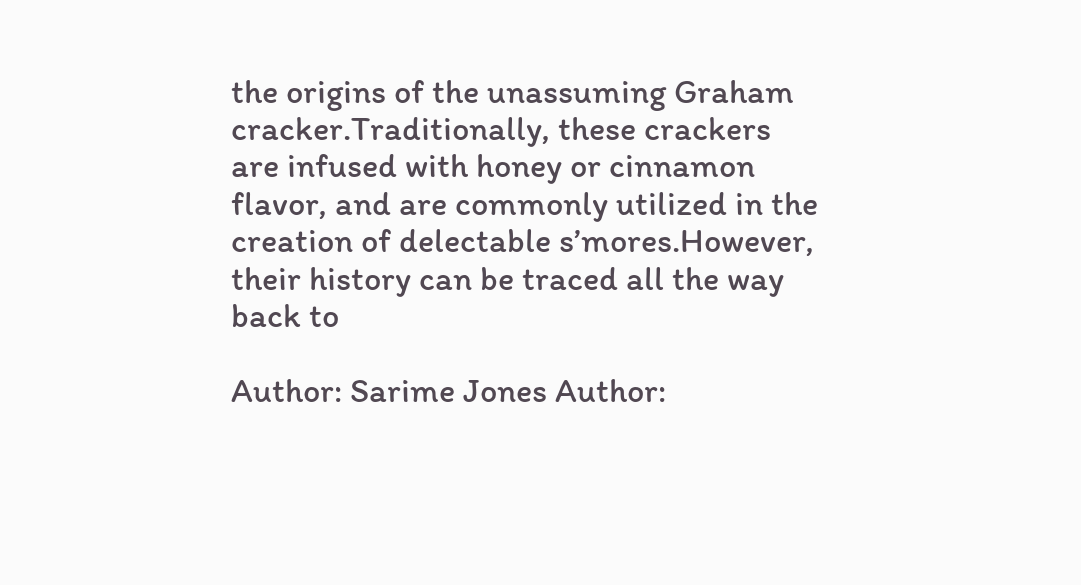the origins of the unassuming Graham cracker.Traditionally, these crackers are infused with honey or cinnamon flavor, and are commonly utilized in the creation of delectable s’mores.However, their history can be traced all the way back to

Author: Sarime Jones Author: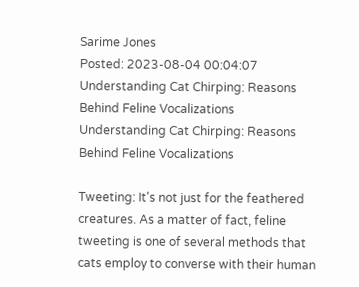Sarime Jones
Posted: 2023-08-04 00:04:07
Understanding Cat Chirping: Reasons Behind Feline Vocalizations
Understanding Cat Chirping: Reasons Behind Feline Vocalizations

Tweeting: It's not just for the feathered creatures. As a matter of fact, feline tweeting is one of several methods that cats employ to converse with their human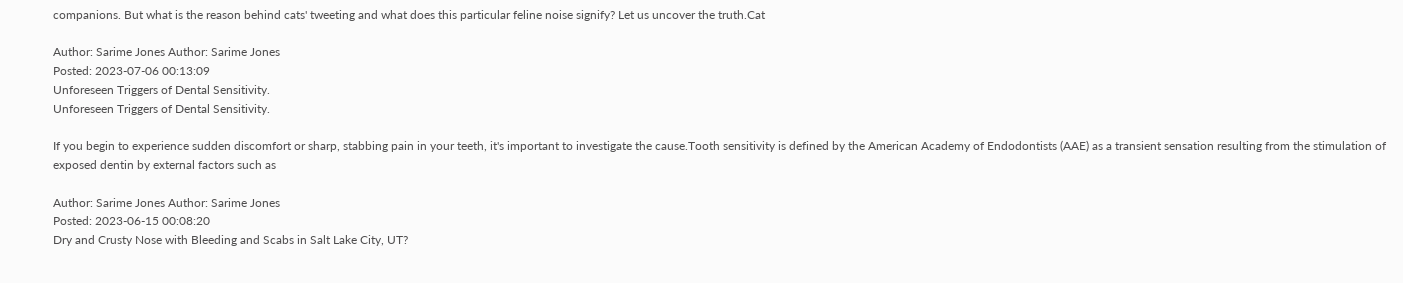companions. But what is the reason behind cats' tweeting and what does this particular feline noise signify? Let us uncover the truth.Cat

Author: Sarime Jones Author: Sarime Jones
Posted: 2023-07-06 00:13:09
Unforeseen Triggers of Dental Sensitivity.
Unforeseen Triggers of Dental Sensitivity.

If you begin to experience sudden discomfort or sharp, stabbing pain in your teeth, it's important to investigate the cause.Tooth sensitivity is defined by the American Academy of Endodontists (AAE) as a transient sensation resulting from the stimulation of exposed dentin by external factors such as

Author: Sarime Jones Author: Sarime Jones
Posted: 2023-06-15 00:08:20
Dry and Crusty Nose with Bleeding and Scabs in Salt Lake City, UT?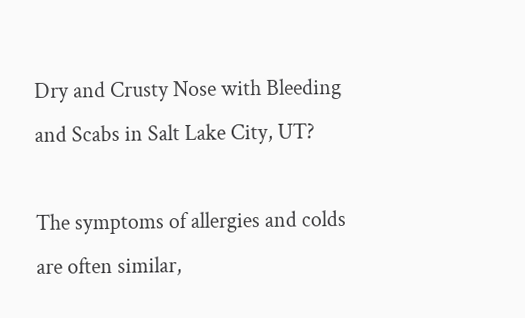Dry and Crusty Nose with Bleeding and Scabs in Salt Lake City, UT?

The symptoms of allergies and colds are often similar,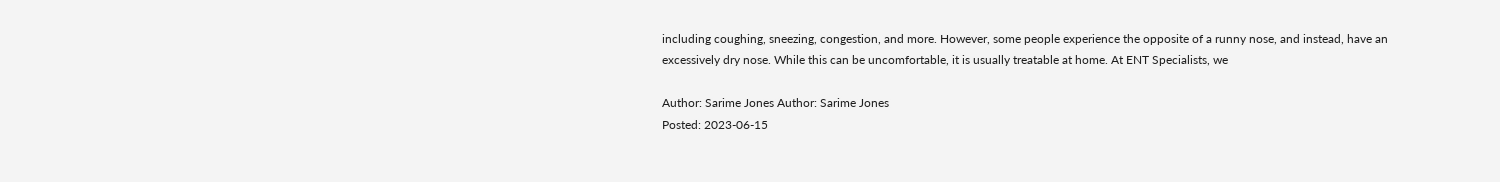including coughing, sneezing, congestion, and more. However, some people experience the opposite of a runny nose, and instead, have an excessively dry nose. While this can be uncomfortable, it is usually treatable at home. At ENT Specialists, we

Author: Sarime Jones Author: Sarime Jones
Posted: 2023-06-15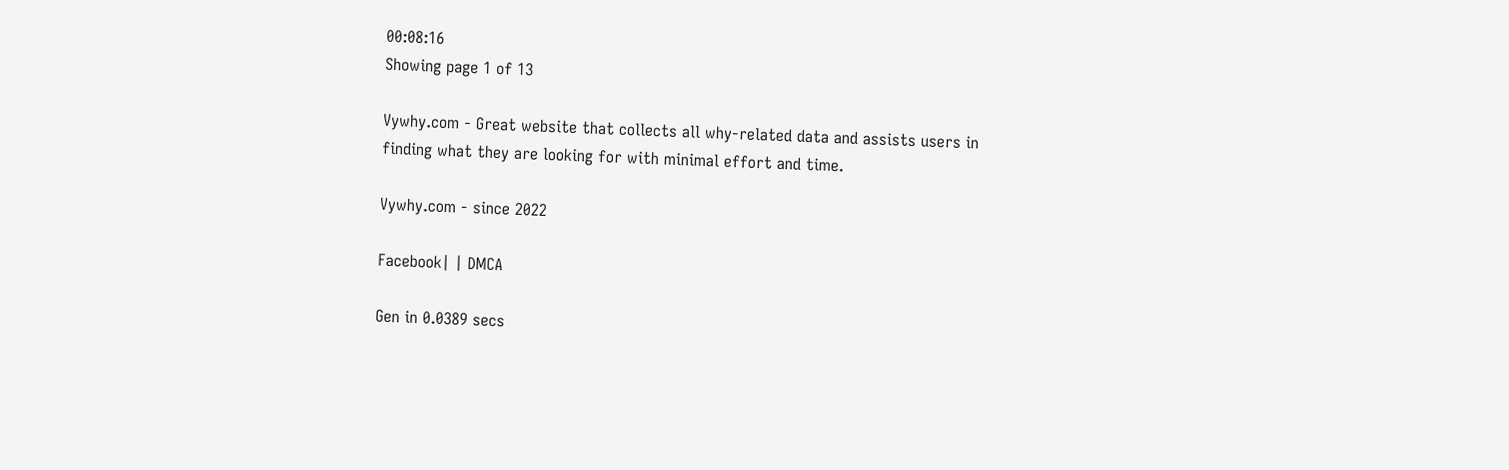00:08:16
Showing page 1 of 13

Vywhy.com - Great website that collects all why-related data and assists users in finding what they are looking for with minimal effort and time.

Vywhy.com - since 2022

Facebook| | DMCA

Gen in 0.0389 secs